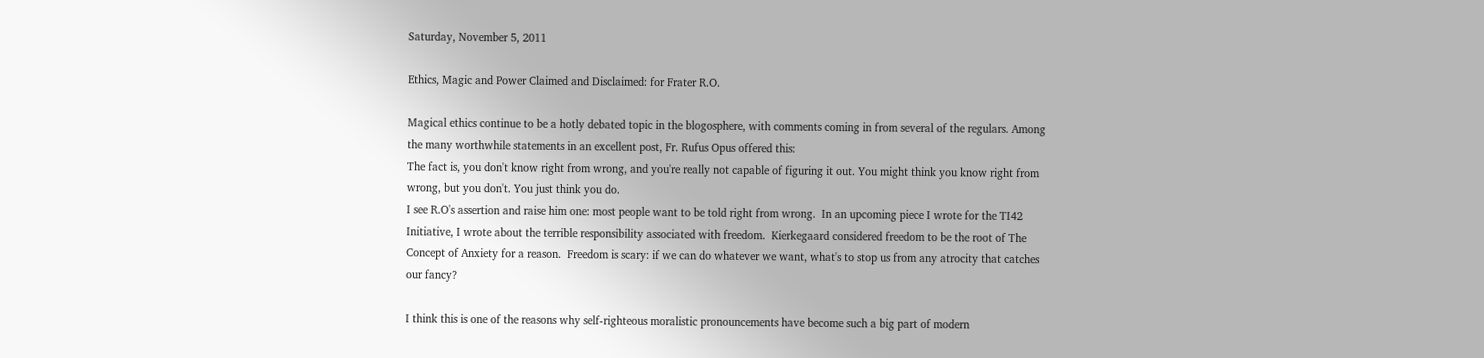Saturday, November 5, 2011

Ethics, Magic and Power Claimed and Disclaimed: for Frater R.O.

Magical ethics continue to be a hotly debated topic in the blogosphere, with comments coming in from several of the regulars. Among the many worthwhile statements in an excellent post, Fr. Rufus Opus offered this:
The fact is, you don't know right from wrong, and you're really not capable of figuring it out. You might think you know right from wrong, but you don't. You just think you do.
I see R.O's assertion and raise him one: most people want to be told right from wrong.  In an upcoming piece I wrote for the TI42 Initiative, I wrote about the terrible responsibility associated with freedom.  Kierkegaard considered freedom to be the root of The Concept of Anxiety for a reason.  Freedom is scary: if we can do whatever we want, what's to stop us from any atrocity that catches our fancy?

I think this is one of the reasons why self-righteous moralistic pronouncements have become such a big part of modern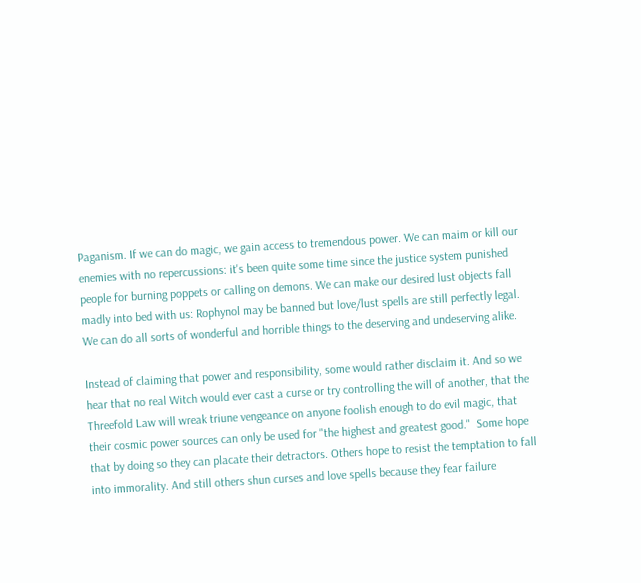Paganism. If we can do magic, we gain access to tremendous power. We can maim or kill our enemies with no repercussions: it's been quite some time since the justice system punished people for burning poppets or calling on demons. We can make our desired lust objects fall madly into bed with us: Rophynol may be banned but love/lust spells are still perfectly legal.  We can do all sorts of wonderful and horrible things to the deserving and undeserving alike.

Instead of claiming that power and responsibility, some would rather disclaim it. And so we hear that no real Witch would ever cast a curse or try controlling the will of another, that the Threefold Law will wreak triune vengeance on anyone foolish enough to do evil magic, that their cosmic power sources can only be used for "the highest and greatest good."  Some hope that by doing so they can placate their detractors. Others hope to resist the temptation to fall into immorality. And still others shun curses and love spells because they fear failure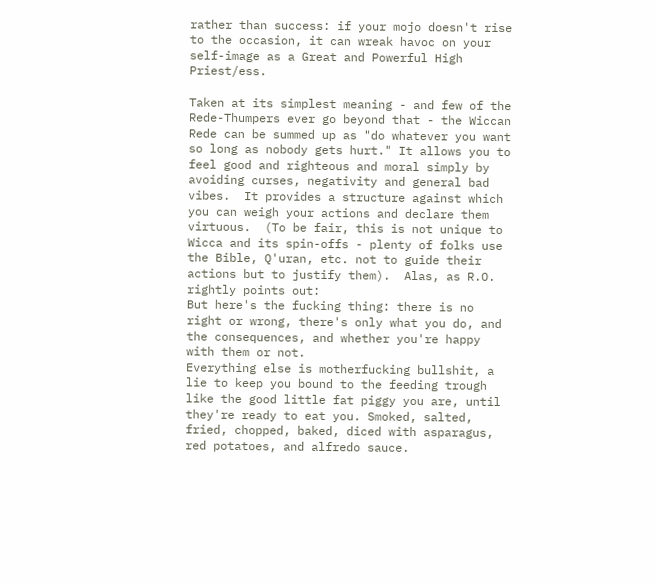rather than success: if your mojo doesn't rise to the occasion, it can wreak havoc on your self-image as a Great and Powerful High Priest/ess.

Taken at its simplest meaning - and few of the Rede-Thumpers ever go beyond that - the Wiccan Rede can be summed up as "do whatever you want so long as nobody gets hurt." It allows you to feel good and righteous and moral simply by avoiding curses, negativity and general bad vibes.  It provides a structure against which you can weigh your actions and declare them virtuous.  (To be fair, this is not unique to Wicca and its spin-offs - plenty of folks use the Bible, Q'uran, etc. not to guide their actions but to justify them).  Alas, as R.O. rightly points out:
But here's the fucking thing: there is no right or wrong, there's only what you do, and the consequences, and whether you're happy with them or not.
Everything else is motherfucking bullshit, a lie to keep you bound to the feeding trough like the good little fat piggy you are, until they're ready to eat you. Smoked, salted, fried, chopped, baked, diced with asparagus, red potatoes, and alfredo sauce.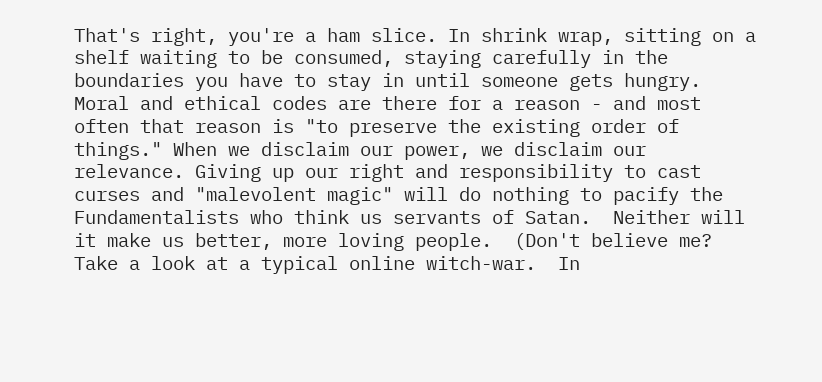That's right, you're a ham slice. In shrink wrap, sitting on a shelf waiting to be consumed, staying carefully in the boundaries you have to stay in until someone gets hungry.
Moral and ethical codes are there for a reason - and most often that reason is "to preserve the existing order of things." When we disclaim our power, we disclaim our relevance. Giving up our right and responsibility to cast curses and "malevolent magic" will do nothing to pacify the Fundamentalists who think us servants of Satan.  Neither will it make us better, more loving people.  (Don't believe me? Take a look at a typical online witch-war.  In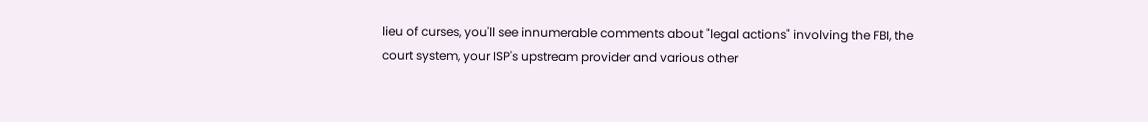lieu of curses, you'll see innumerable comments about "legal actions" involving the FBI, the court system, your ISP's upstream provider and various other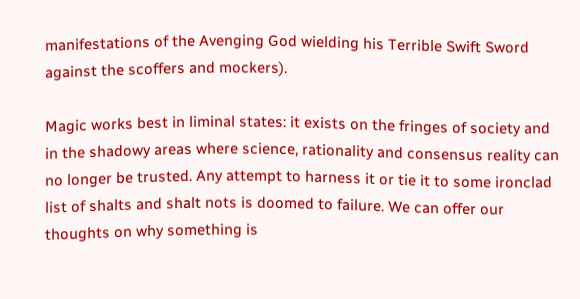manifestations of the Avenging God wielding his Terrible Swift Sword against the scoffers and mockers).

Magic works best in liminal states: it exists on the fringes of society and in the shadowy areas where science, rationality and consensus reality can no longer be trusted. Any attempt to harness it or tie it to some ironclad list of shalts and shalt nots is doomed to failure. We can offer our thoughts on why something is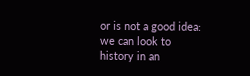or is not a good idea: we can look to history in an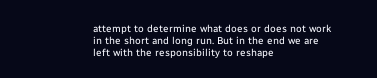attempt to determine what does or does not work in the short and long run. But in the end we are left with the responsibility to reshape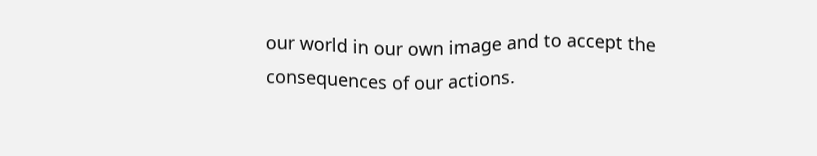our world in our own image and to accept the consequences of our actions.